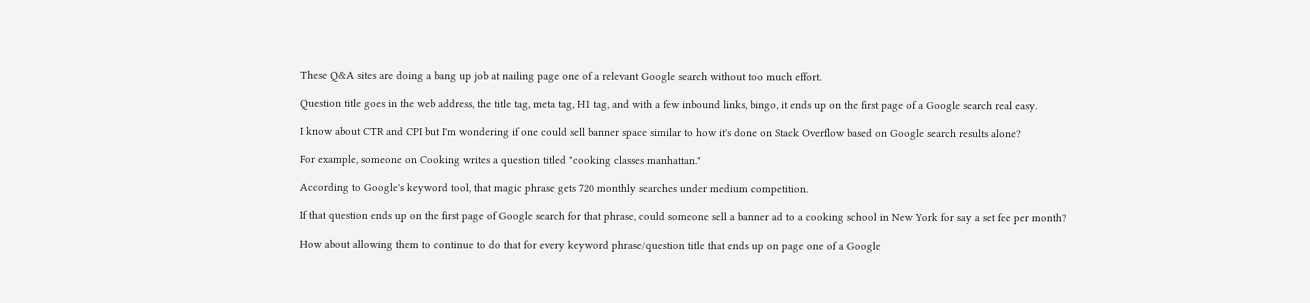These Q&A sites are doing a bang up job at nailing page one of a relevant Google search without too much effort.

Question title goes in the web address, the title tag, meta tag, H1 tag, and with a few inbound links, bingo, it ends up on the first page of a Google search real easy.

I know about CTR and CPI but I'm wondering if one could sell banner space similar to how it's done on Stack Overflow based on Google search results alone?

For example, someone on Cooking writes a question titled "cooking classes manhattan."

According to Google's keyword tool, that magic phrase gets 720 monthly searches under medium competition.

If that question ends up on the first page of Google search for that phrase, could someone sell a banner ad to a cooking school in New York for say a set fee per month?

How about allowing them to continue to do that for every keyword phrase/question title that ends up on page one of a Google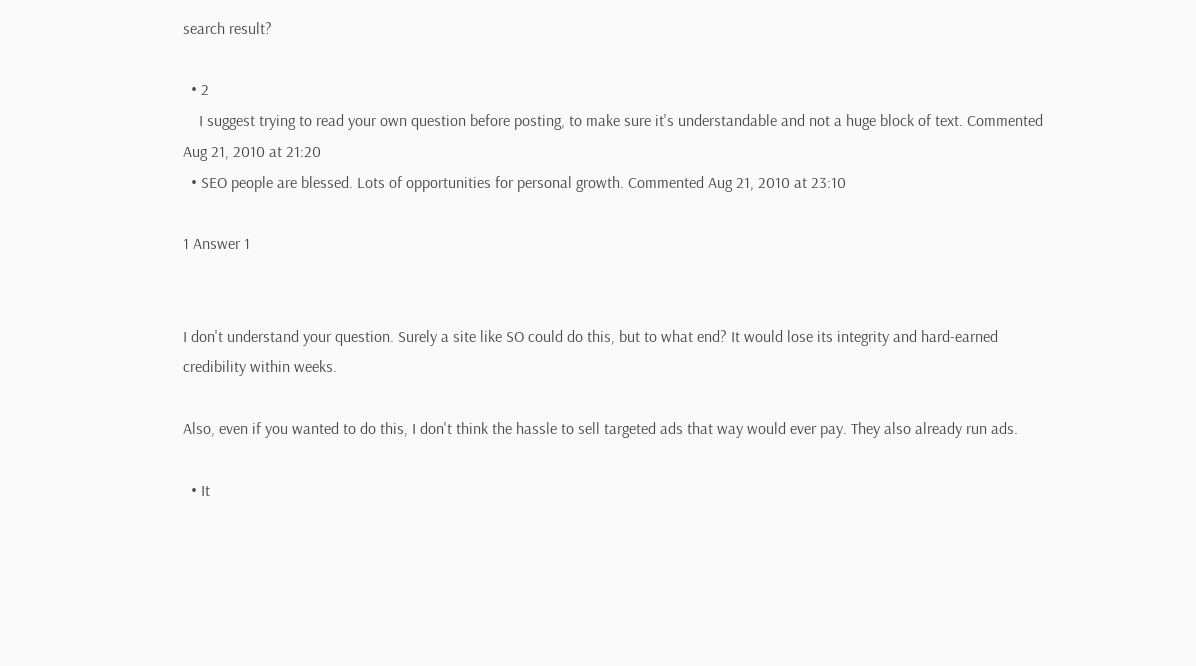search result?

  • 2
    I suggest trying to read your own question before posting, to make sure it's understandable and not a huge block of text. Commented Aug 21, 2010 at 21:20
  • SEO people are blessed. Lots of opportunities for personal growth. Commented Aug 21, 2010 at 23:10

1 Answer 1


I don't understand your question. Surely a site like SO could do this, but to what end? It would lose its integrity and hard-earned credibility within weeks.

Also, even if you wanted to do this, I don't think the hassle to sell targeted ads that way would ever pay. They also already run ads.

  • It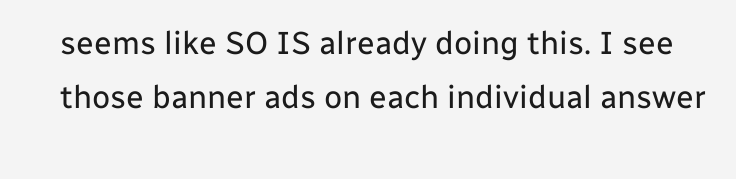seems like SO IS already doing this. I see those banner ads on each individual answer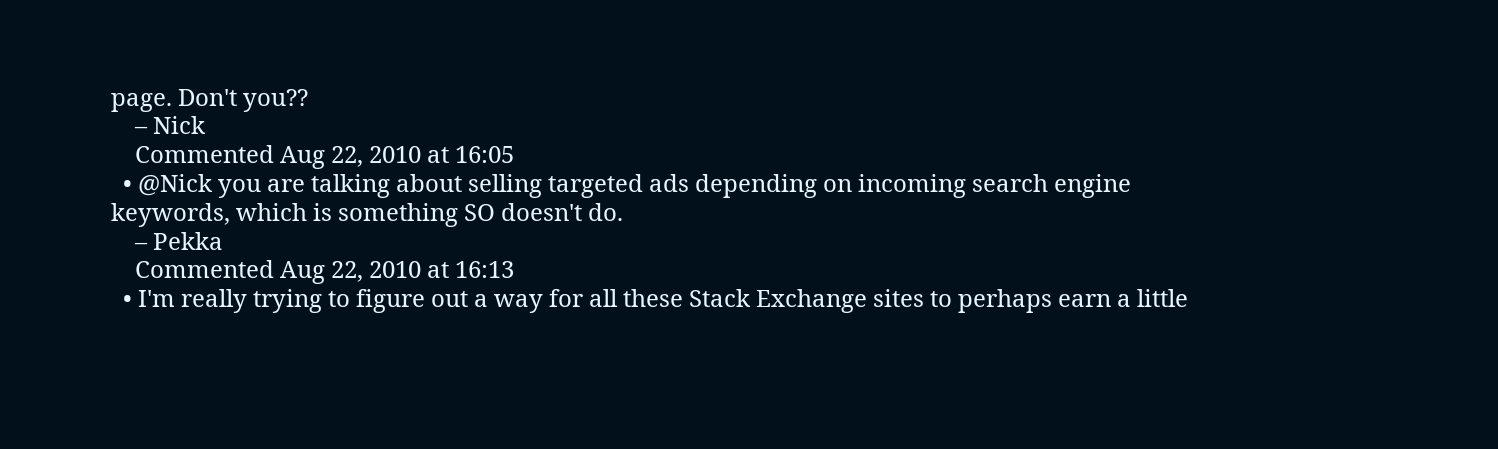page. Don't you??
    – Nick
    Commented Aug 22, 2010 at 16:05
  • @Nick you are talking about selling targeted ads depending on incoming search engine keywords, which is something SO doesn't do.
    – Pekka
    Commented Aug 22, 2010 at 16:13
  • I'm really trying to figure out a way for all these Stack Exchange sites to perhaps earn a little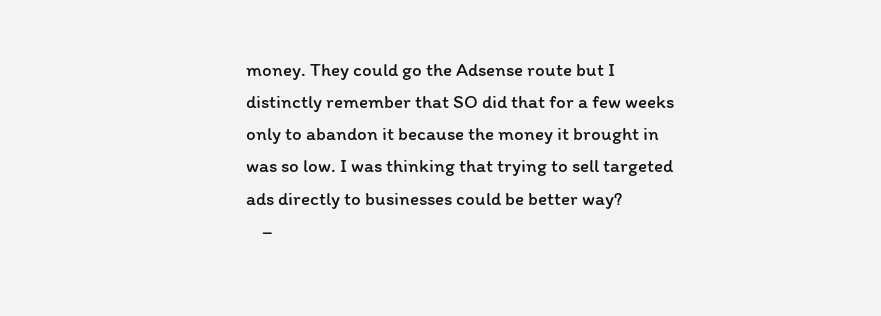money. They could go the Adsense route but I distinctly remember that SO did that for a few weeks only to abandon it because the money it brought in was so low. I was thinking that trying to sell targeted ads directly to businesses could be better way?
    –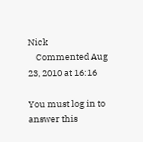Nick
    Commented Aug 23, 2010 at 16:16

You must log in to answer this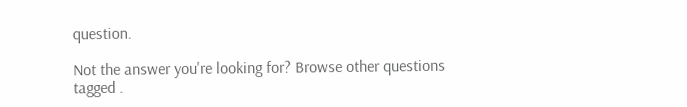question.

Not the answer you're looking for? Browse other questions tagged .